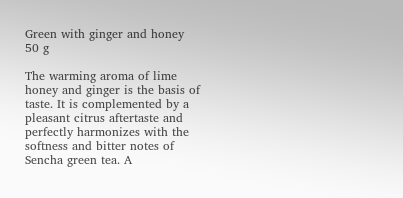Green with ginger and honey 50 g

The warming aroma of lime honey and ginger is the basis of taste. It is complemented by a pleasant citrus aftertaste and perfectly harmonizes with the softness and bitter notes of Sencha green tea. A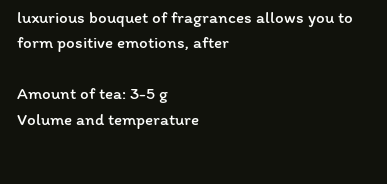luxurious bouquet of fragrances allows you to form positive emotions, after

Amount of tea: 3-5 g
Volume and temperature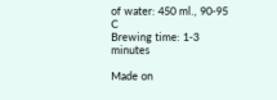of water: 450 ml., 90-95 C
Brewing time: 1-3 minutes

Made on